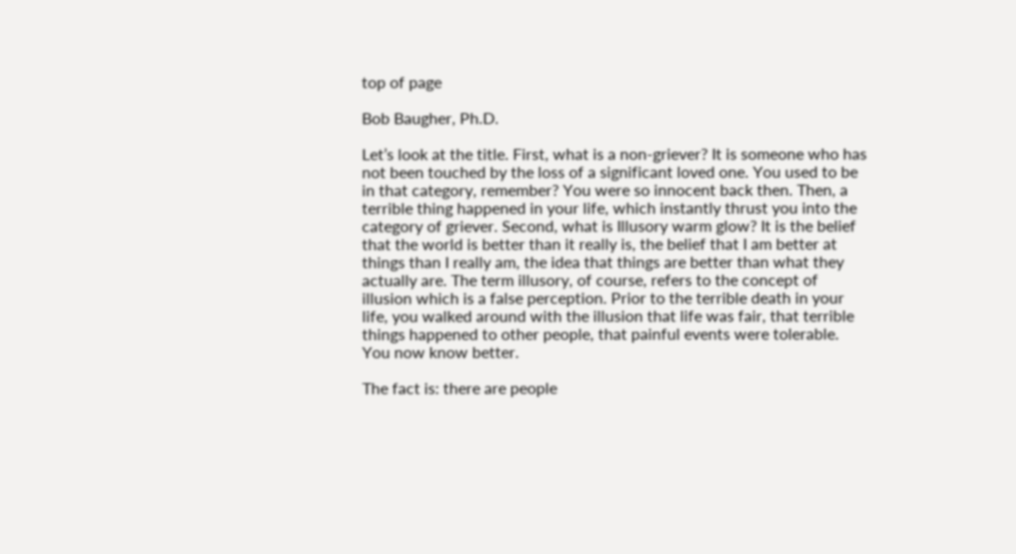top of page

Bob Baugher, Ph.D.

Let’s look at the title. First, what is a non-griever? It is someone who has not been touched by the loss of a significant loved one. You used to be in that category, remember? You were so innocent back then. Then, a terrible thing happened in your life, which instantly thrust you into the category of griever. Second, what is Illusory warm glow? It is the belief that the world is better than it really is, the belief that I am better at things than I really am, the idea that things are better than what they actually are. The term illusory, of course, refers to the concept of illusion which is a false perception. Prior to the terrible death in your life, you walked around with the illusion that life was fair, that terrible things happened to other people, that painful events were tolerable. You now know better.

The fact is: there are people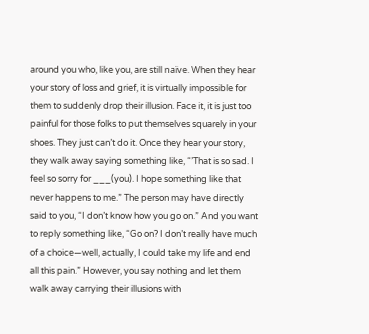around you who, like you, are still naïve. When they hear your story of loss and grief, it is virtually impossible for them to suddenly drop their illusion. Face it, it is just too painful for those folks to put themselves squarely in your shoes. They just can’t do it. Once they hear your story, they walk away saying something like, “’That is so sad. I feel so sorry for ___(you). I hope something like that never happens to me.” The person may have directly said to you, “I don’t know how you go on.” And you want to reply something like, “Go on? I don’t really have much of a choice—well, actually, I could take my life and end all this pain.” However, you say nothing and let them walk away carrying their illusions with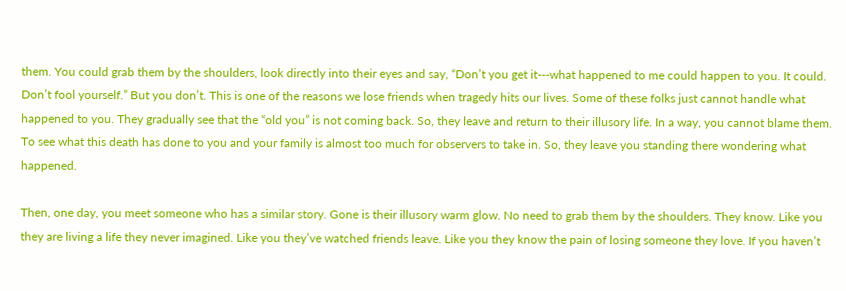them. You could grab them by the shoulders, look directly into their eyes and say, “Don’t you get it---what happened to me could happen to you. It could. Don’t fool yourself.” But you don’t. This is one of the reasons we lose friends when tragedy hits our lives. Some of these folks just cannot handle what happened to you. They gradually see that the “old you” is not coming back. So, they leave and return to their illusory life. In a way, you cannot blame them. To see what this death has done to you and your family is almost too much for observers to take in. So, they leave you standing there wondering what happened.

Then, one day, you meet someone who has a similar story. Gone is their illusory warm glow. No need to grab them by the shoulders. They know. Like you they are living a life they never imagined. Like you they’ve watched friends leave. Like you they know the pain of losing someone they love. If you haven’t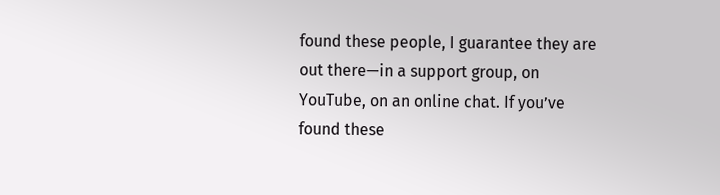found these people, I guarantee they are out there—in a support group, on YouTube, on an online chat. If you’ve found these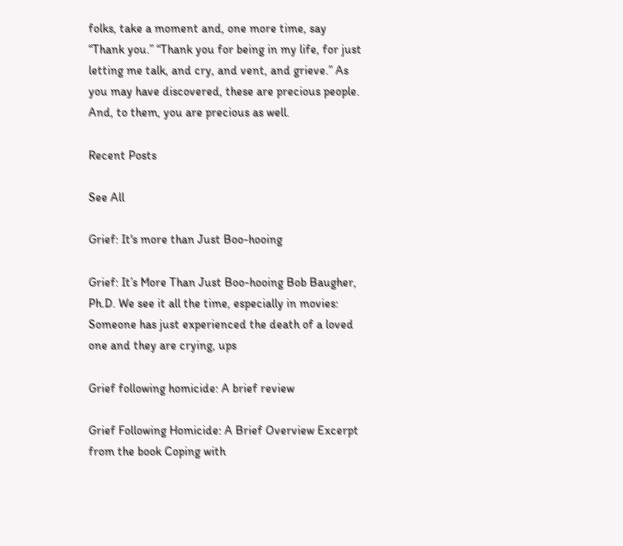folks, take a moment and, one more time, say “Thank you.” “Thank you for being in my life, for just letting me talk, and cry, and vent, and grieve.” As you may have discovered, these are precious people. And, to them, you are precious as well.

Recent Posts

See All

Grief: It's more than Just Boo-hooing

Grief: It’s More Than Just Boo-hooing Bob Baugher, Ph.D. We see it all the time, especially in movies: Someone has just experienced the death of a loved one and they are crying, ups

Grief following homicide: A brief review

Grief Following Homicide: A Brief Overview Excerpt from the book Coping with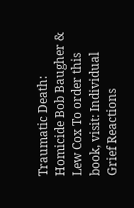Traumatic Death: Homicide Bob Baugher & Lew Cox To order this book, visit: Individual Grief Reactions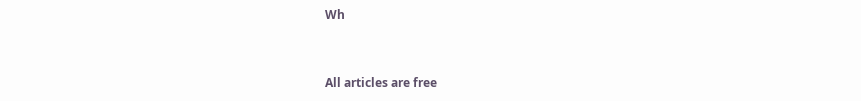Wh


All articles are free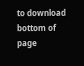to download
bottom of page